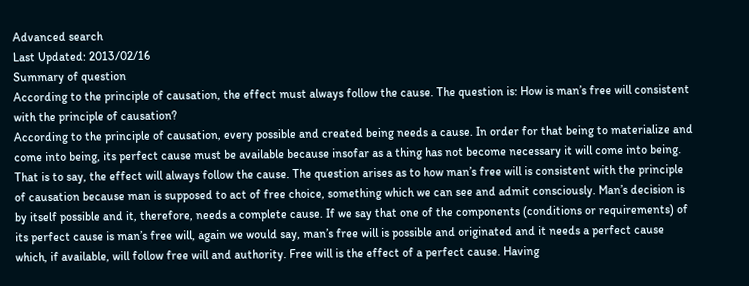Advanced search
Last Updated: 2013/02/16
Summary of question
According to the principle of causation, the effect must always follow the cause. The question is: How is man’s free will consistent with the principle of causation?
According to the principle of causation, every possible and created being needs a cause. In order for that being to materialize and come into being, its perfect cause must be available because insofar as a thing has not become necessary it will come into being. That is to say, the effect will always follow the cause. The question arises as to how man’s free will is consistent with the principle of causation because man is supposed to act of free choice, something which we can see and admit consciously. Man’s decision is by itself possible and it, therefore, needs a complete cause. If we say that one of the components (conditions or requirements) of its perfect cause is man’s free will, again we would say, man’s free will is possible and originated and it needs a perfect cause which, if available, will follow free will and authority. Free will is the effect of a perfect cause. Having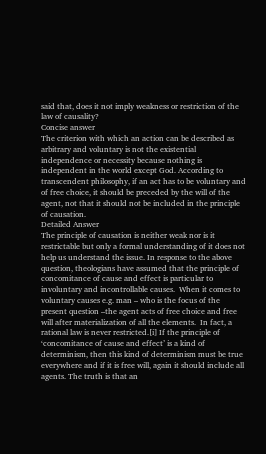said that, does it not imply weakness or restriction of the law of causality?
Concise answer
The criterion with which an action can be described as arbitrary and voluntary is not the existential independence or necessity because nothing is independent in the world except God. According to transcendent philosophy, if an act has to be voluntary and of free choice, it should be preceded by the will of the agent, not that it should not be included in the principle of causation.
Detailed Answer
The principle of causation is neither weak nor is it restrictable but only a formal understanding of it does not help us understand the issue. In response to the above question, theologians have assumed that the principle of concomitance of cause and effect is particular to involuntary and incontrollable causes.  When it comes to voluntary causes e.g. man – who is the focus of the present question –the agent acts of free choice and free will after materialization of all the elements.  In fact, a rational law is never restricted.[i] If the principle of ‘concomitance of cause and effect’ is a kind of determinism, then this kind of determinism must be true everywhere and if it is free will, again it should include all agents. The truth is that an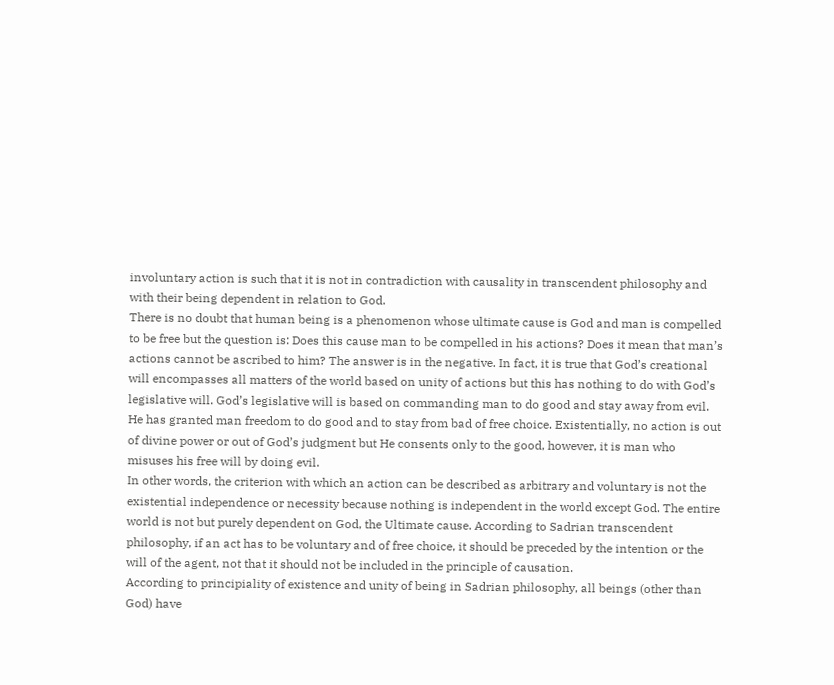involuntary action is such that it is not in contradiction with causality in transcendent philosophy and with their being dependent in relation to God.
There is no doubt that human being is a phenomenon whose ultimate cause is God and man is compelled to be free but the question is: Does this cause man to be compelled in his actions? Does it mean that man’s actions cannot be ascribed to him? The answer is in the negative. In fact, it is true that God’s creational will encompasses all matters of the world based on unity of actions but this has nothing to do with God’s legislative will. God’s legislative will is based on commanding man to do good and stay away from evil.  He has granted man freedom to do good and to stay from bad of free choice. Existentially, no action is out of divine power or out of God’s judgment but He consents only to the good, however, it is man who misuses his free will by doing evil.
In other words, the criterion with which an action can be described as arbitrary and voluntary is not the existential independence or necessity because nothing is independent in the world except God. The entire world is not but purely dependent on God, the Ultimate cause. According to Sadrian transcendent philosophy, if an act has to be voluntary and of free choice, it should be preceded by the intention or the will of the agent, not that it should not be included in the principle of causation.
According to principiality of existence and unity of being in Sadrian philosophy, all beings (other than God) have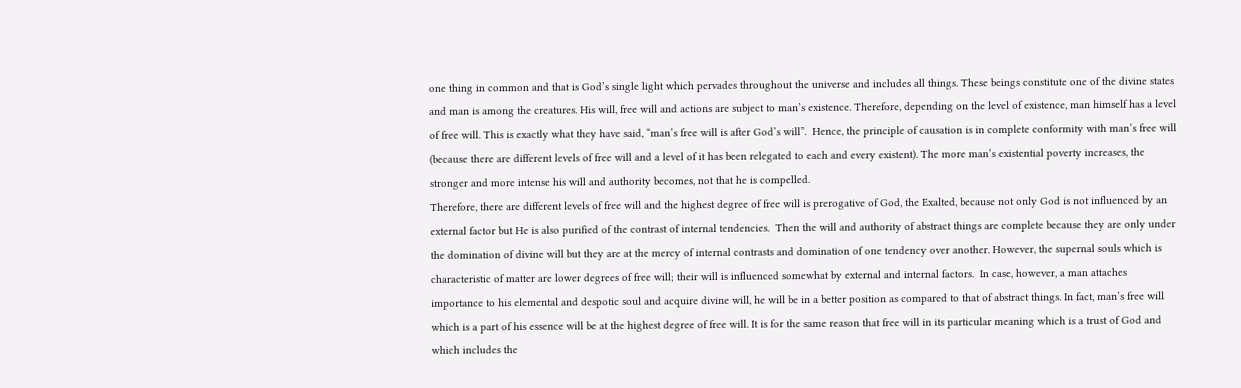one thing in common and that is God’s single light which pervades throughout the universe and includes all things. These beings constitute one of the divine states and man is among the creatures. His will, free will and actions are subject to man’s existence. Therefore, depending on the level of existence, man himself has a level of free will. This is exactly what they have said, “man’s free will is after God’s will”.  Hence, the principle of causation is in complete conformity with man’s free will (because there are different levels of free will and a level of it has been relegated to each and every existent). The more man’s existential poverty increases, the stronger and more intense his will and authority becomes, not that he is compelled.
Therefore, there are different levels of free will and the highest degree of free will is prerogative of God, the Exalted, because not only God is not influenced by an external factor but He is also purified of the contrast of internal tendencies.  Then the will and authority of abstract things are complete because they are only under the domination of divine will but they are at the mercy of internal contrasts and domination of one tendency over another. However, the supernal souls which is characteristic of matter are lower degrees of free will; their will is influenced somewhat by external and internal factors.  In case, however, a man attaches importance to his elemental and despotic soul and acquire divine will, he will be in a better position as compared to that of abstract things. In fact, man’s free will which is a part of his essence will be at the highest degree of free will. It is for the same reason that free will in its particular meaning which is a trust of God and which includes the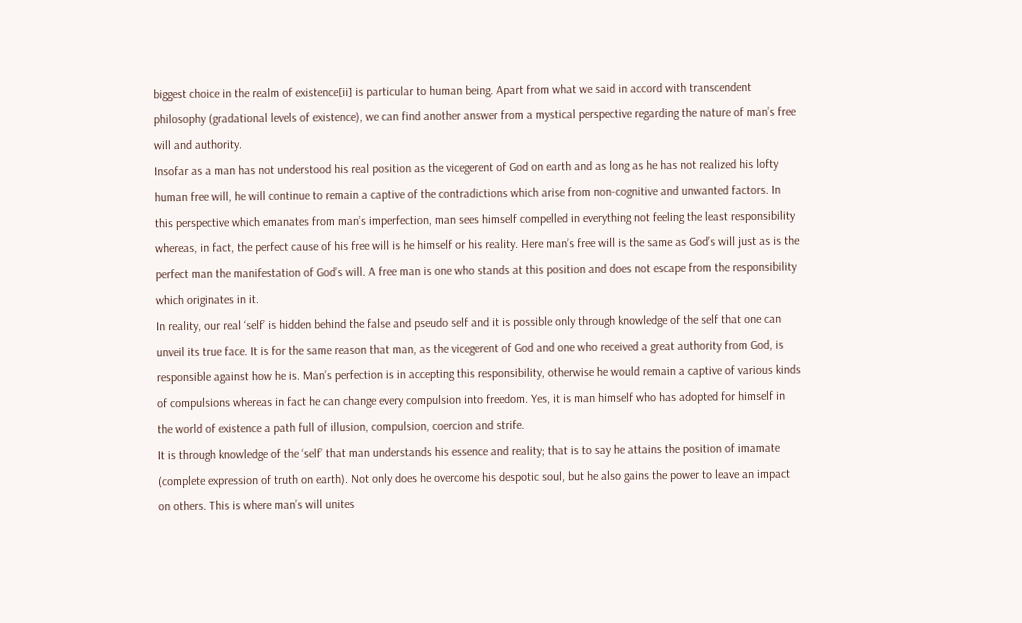biggest choice in the realm of existence[ii] is particular to human being. Apart from what we said in accord with transcendent philosophy (gradational levels of existence), we can find another answer from a mystical perspective regarding the nature of man’s free will and authority.
Insofar as a man has not understood his real position as the vicegerent of God on earth and as long as he has not realized his lofty human free will, he will continue to remain a captive of the contradictions which arise from non-cognitive and unwanted factors. In this perspective which emanates from man’s imperfection, man sees himself compelled in everything not feeling the least responsibility whereas, in fact, the perfect cause of his free will is he himself or his reality. Here man’s free will is the same as God’s will just as is the perfect man the manifestation of God’s will. A free man is one who stands at this position and does not escape from the responsibility which originates in it.
In reality, our real ‘self’ is hidden behind the false and pseudo self and it is possible only through knowledge of the self that one can unveil its true face. It is for the same reason that man, as the vicegerent of God and one who received a great authority from God, is responsible against how he is. Man’s perfection is in accepting this responsibility, otherwise he would remain a captive of various kinds of compulsions whereas in fact he can change every compulsion into freedom. Yes, it is man himself who has adopted for himself in the world of existence a path full of illusion, compulsion, coercion and strife.
It is through knowledge of the ‘self’ that man understands his essence and reality; that is to say he attains the position of imamate (complete expression of truth on earth). Not only does he overcome his despotic soul, but he also gains the power to leave an impact on others. This is where man’s will unites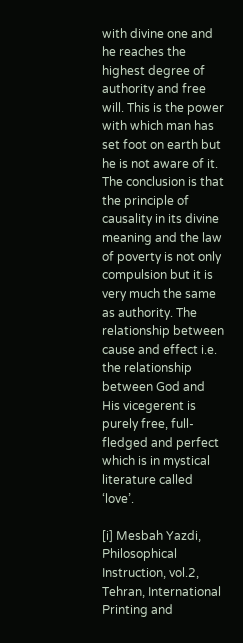with divine one and he reaches the highest degree of authority and free will. This is the power with which man has set foot on earth but he is not aware of it.
The conclusion is that the principle of causality in its divine meaning and the law of poverty is not only compulsion but it is very much the same as authority. The relationship between cause and effect i.e. the relationship between God and His vicegerent is purely free, full-fledged and perfect which is in mystical literature called ‘love’.

[i] Mesbah Yazdi, Philosophical Instruction, vol.2, Tehran, International Printing and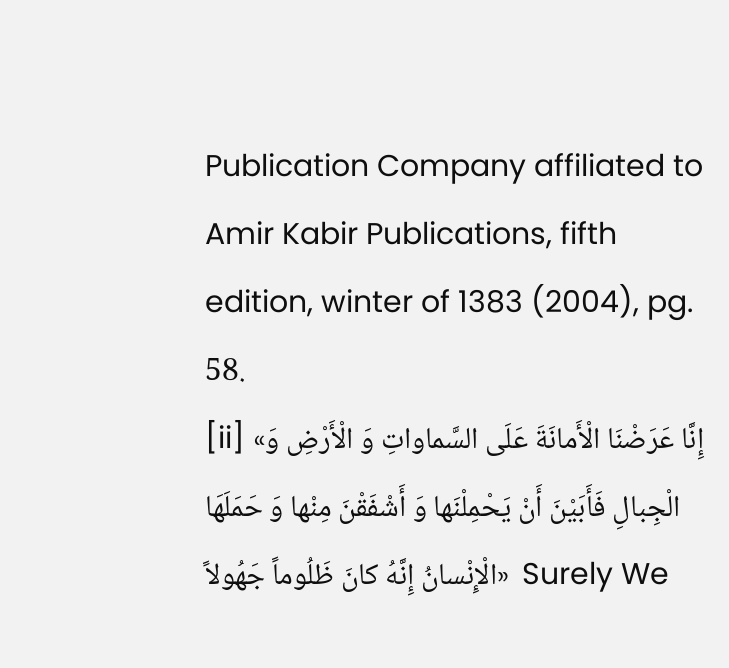Publication Company affiliated to Amir Kabir Publications, fifth edition, winter of 1383 (2004), pg. 58.
[ii] «إِنَّا عَرَضْنَا الْأَمانَةَ عَلَى السَّماواتِ وَ الْأَرْضِ وَ الْجِبالِ فَأَبَيْنَ أَنْ يَحْمِلْنَها وَ أَشْفَقْنَ مِنْها وَ حَمَلَهَا الْإِنْسانُ إِنَّهُ كانَ ظَلُوماً جَهُولاً»  Surely We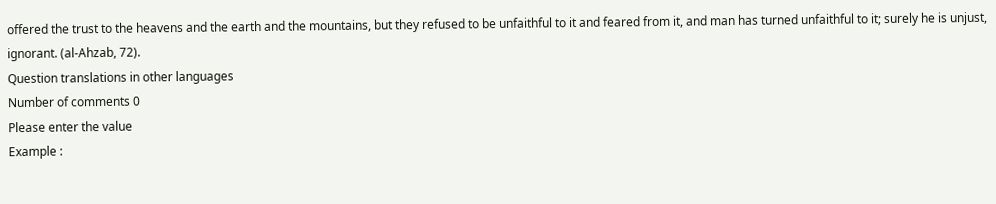offered the trust to the heavens and the earth and the mountains, but they refused to be unfaithful to it and feared from it, and man has turned unfaithful to it; surely he is unjust, ignorant. (al-Ahzab, 72).
Question translations in other languages
Number of comments 0
Please enter the value
Example :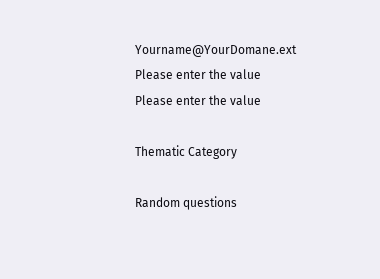Yourname@YourDomane.ext
Please enter the value
Please enter the value

Thematic Category

Random questions